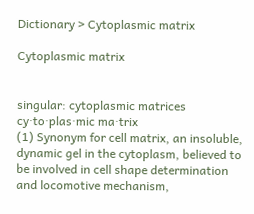Dictionary > Cytoplasmic matrix

Cytoplasmic matrix


singular: cytoplasmic matrices
cy·to·plas·mic ma·trix
(1) Synonym for cell matrix, an insoluble, dynamic gel in the cytoplasm, believed to be involved in cell shape determination and locomotive mechanism,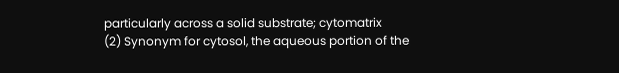particularly across a solid substrate; cytomatrix
(2) Synonym for cytosol, the aqueous portion of the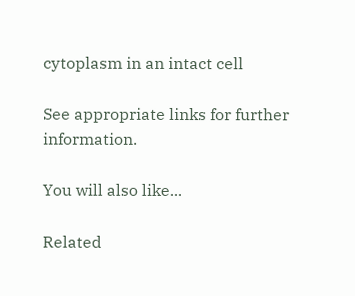cytoplasm in an intact cell

See appropriate links for further information.

You will also like...

Related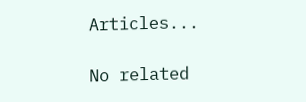Articles...

No related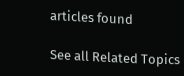articles found

See all Related Topics